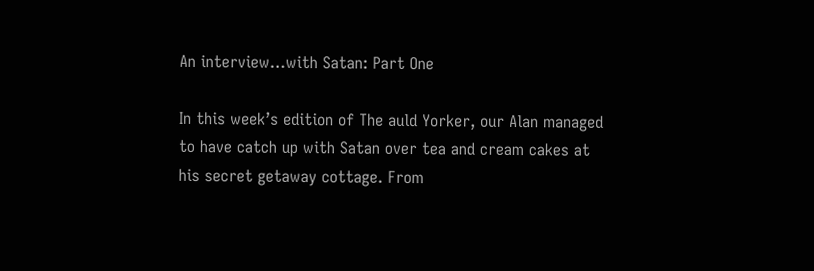An interview…with Satan: Part One

In this week’s edition of The auld Yorker, our Alan managed to have catch up with Satan over tea and cream cakes at his secret getaway cottage. From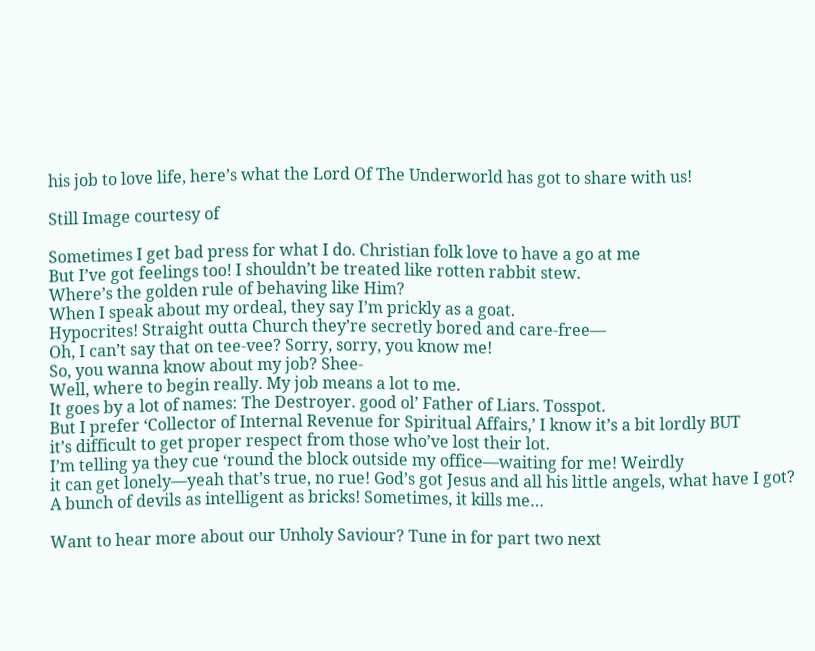his job to love life, here’s what the Lord Of The Underworld has got to share with us!

Still Image courtesy of

Sometimes I get bad press for what I do. Christian folk love to have a go at me
But I’ve got feelings too! I shouldn’t be treated like rotten rabbit stew.
Where’s the golden rule of behaving like Him?
When I speak about my ordeal, they say I’m prickly as a goat.
Hypocrites! Straight outta Church they’re secretly bored and care-free—
Oh, I can’t say that on tee-vee? Sorry, sorry, you know me!
So, you wanna know about my job? Shee-
Well, where to begin really. My job means a lot to me.
It goes by a lot of names: The Destroyer. good ol’ Father of Liars. Tosspot.
But I prefer ‘Collector of Internal Revenue for Spiritual Affairs,’ I know it’s a bit lordly BUT
it’s difficult to get proper respect from those who’ve lost their lot.
I’m telling ya they cue ‘round the block outside my office—waiting for me! Weirdly
it can get lonely—yeah that’s true, no rue! God’s got Jesus and all his little angels, what have I got?
A bunch of devils as intelligent as bricks! Sometimes, it kills me…

Want to hear more about our Unholy Saviour? Tune in for part two next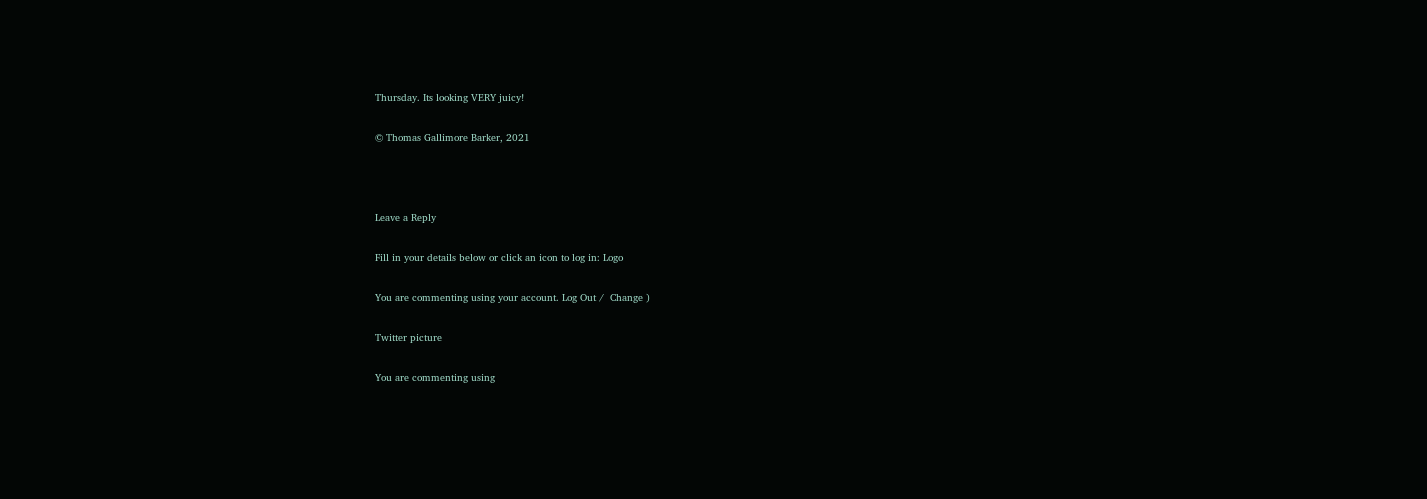Thursday. Its looking VERY juicy!

© Thomas Gallimore Barker, 2021



Leave a Reply

Fill in your details below or click an icon to log in: Logo

You are commenting using your account. Log Out /  Change )

Twitter picture

You are commenting using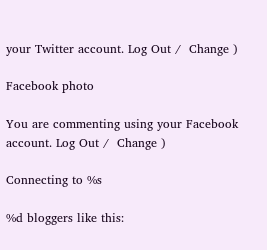your Twitter account. Log Out /  Change )

Facebook photo

You are commenting using your Facebook account. Log Out /  Change )

Connecting to %s

%d bloggers like this: